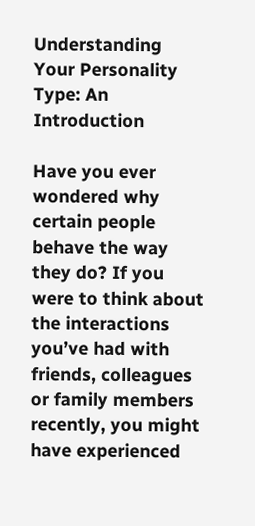Understanding Your Personality Type: An Introduction

Have you ever wondered why certain people behave the way they do? If you were to think about the interactions you’ve had with friends, colleagues or family members recently, you might have experienced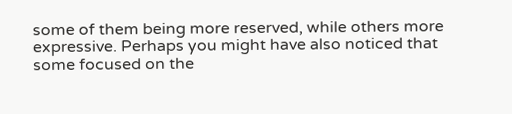some of them being more reserved, while others more expressive. Perhaps you might have also noticed that some focused on the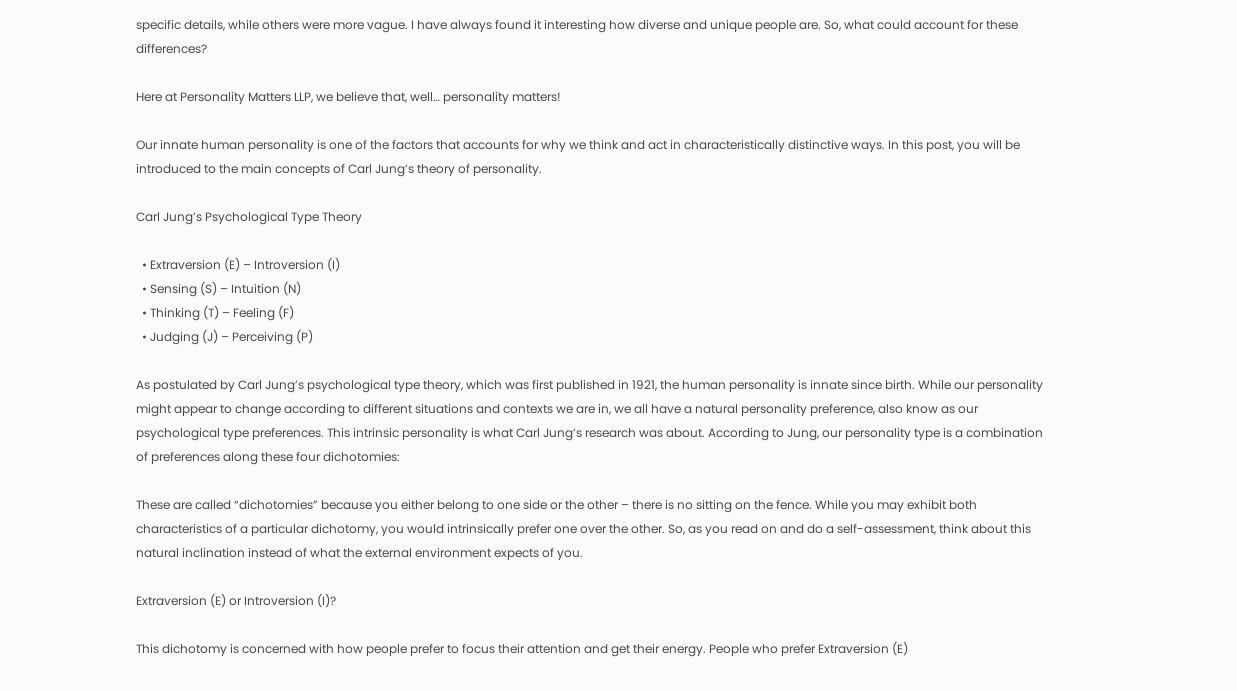specific details, while others were more vague. I have always found it interesting how diverse and unique people are. So, what could account for these differences?

Here at Personality Matters LLP, we believe that, well… personality matters!

Our innate human personality is one of the factors that accounts for why we think and act in characteristically distinctive ways. In this post, you will be introduced to the main concepts of Carl Jung’s theory of personality.

Carl Jung’s Psychological Type Theory

  • Extraversion (E) – Introversion (I)
  • Sensing (S) – Intuition (N)
  • Thinking (T) – Feeling (F)
  • Judging (J) – Perceiving (P)

As postulated by Carl Jung’s psychological type theory, which was first published in 1921, the human personality is innate since birth. While our personality might appear to change according to different situations and contexts we are in, we all have a natural personality preference, also know as our psychological type preferences. This intrinsic personality is what Carl Jung’s research was about. According to Jung, our personality type is a combination of preferences along these four dichotomies:

These are called “dichotomies” because you either belong to one side or the other – there is no sitting on the fence. While you may exhibit both characteristics of a particular dichotomy, you would intrinsically prefer one over the other. So, as you read on and do a self-assessment, think about this natural inclination instead of what the external environment expects of you.

Extraversion (E) or Introversion (I)?

This dichotomy is concerned with how people prefer to focus their attention and get their energy. People who prefer Extraversion (E)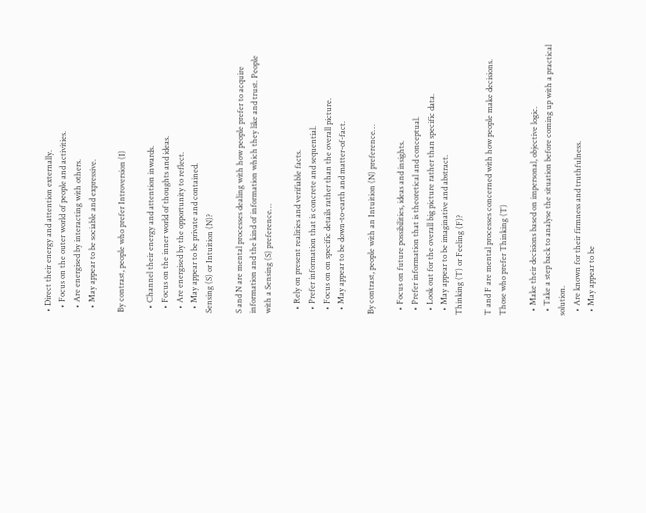• Direct their energy and attention externally.
  • Focus on the outer world of people and activities.
  • Are energised by interacting with others.
  • May appear to be sociable and expressive.

By contrast, people who prefer Introversion (I)

  • Channel their energy and attention inwards.
  • Focus on the inner world of thoughts and ideas.
  • Are energised by the opportunity to reflect.
  • May appear to be private and contained.
Sensing (S) or Intuition (N)?

S and N are mental processes dealing with how people prefer to acquire information and the kind of information which they like and trust. People with a Sensing (S) preference…

  • Rely on present realities and verifiable facts.
  • Prefer information that is concrete and sequential.
  • Focus on on specific details rather than the overall picture.
  • May appear to be down-to-earth and matter-of-fact.

By contrast, people with an Intuition (N) preference…

  • Focus on future possibilities, ideas and insights.
  • Prefer information that is theoretical and conceptual.
  • Look out for the overall big picture rather than specific data.
  • May appear to be imaginative and abstract.
Thinking (T) or Feeling (F)?

T and F are mental processes concerned with how people make decisions. Those who prefer Thinking (T)

  • Make their decisions based on impersonal, objective logic.
  • Take a step back to analyse the situation before coming up with a practical solution.
  • Are known for their firmness and truthfulness.
  • May appear to be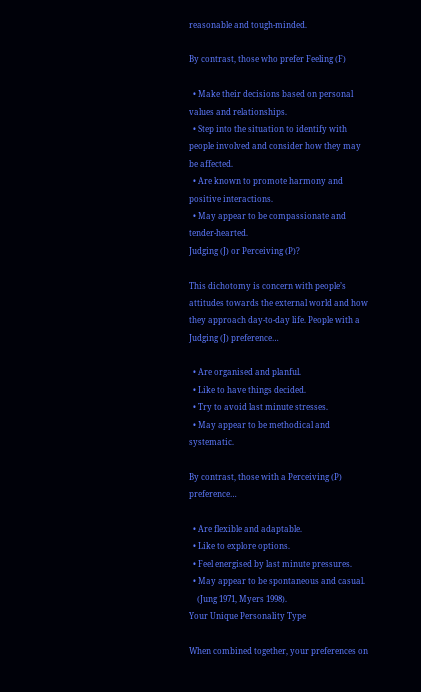reasonable and tough-minded.

By contrast, those who prefer Feeling (F)

  • Make their decisions based on personal values and relationships.
  • Step into the situation to identify with people involved and consider how they may be affected.
  • Are known to promote harmony and positive interactions.
  • May appear to be compassionate and tender-hearted.
Judging (J) or Perceiving (P)?

This dichotomy is concern with people’s attitudes towards the external world and how they approach day-to-day life. People with a Judging (J) preference…

  • Are organised and planful.
  • Like to have things decided.
  • Try to avoid last minute stresses.
  • May appear to be methodical and systematic.

By contrast, those with a Perceiving (P) preference…

  • Are flexible and adaptable.
  • Like to explore options.
  • Feel energised by last minute pressures.
  • May appear to be spontaneous and casual.
    (Jung 1971, Myers 1998).
Your Unique Personality Type

When combined together, your preferences on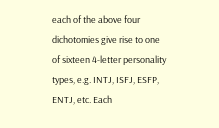each of the above four dichotomies give rise to one of sixteen 4-letter personality types, e.g. INTJ, ISFJ, ESFP, ENTJ, etc. Each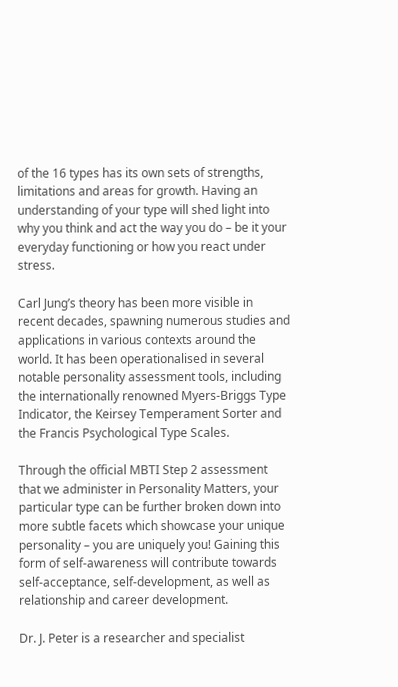of the 16 types has its own sets of strengths, limitations and areas for growth. Having an understanding of your type will shed light into why you think and act the way you do – be it your everyday functioning or how you react under stress.

Carl Jung’s theory has been more visible in recent decades, spawning numerous studies and applications in various contexts around the world. It has been operationalised in several notable personality assessment tools, including the internationally renowned Myers-Briggs Type Indicator, the Keirsey Temperament Sorter and the Francis Psychological Type Scales.

Through the official MBTI Step 2 assessment that we administer in Personality Matters, your particular type can be further broken down into more subtle facets which showcase your unique personality – you are uniquely you! Gaining this form of self-awareness will contribute towards self-acceptance, self-development, as well as relationship and career development.

Dr. J. Peter is a researcher and specialist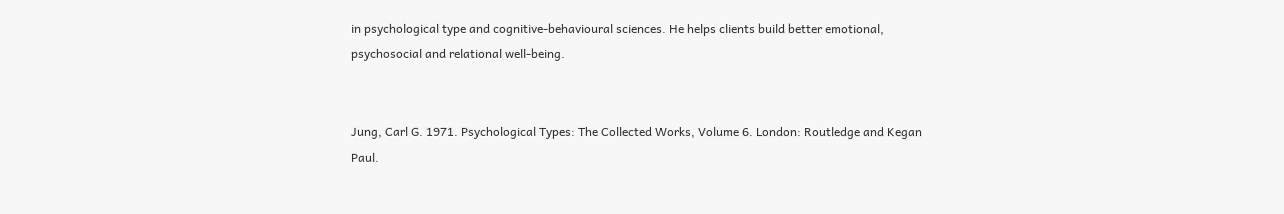in psychological type and cognitive-behavioural sciences. He helps clients build better emotional, psychosocial and relational well-being.


Jung, Carl G. 1971. Psychological Types: The Collected Works, Volume 6. London: Routledge and Kegan Paul.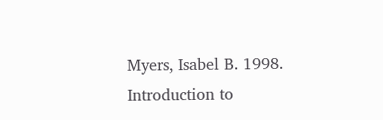Myers, Isabel B. 1998. Introduction to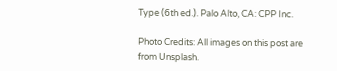Type (6th ed.). Palo Alto, CA: CPP Inc.

Photo Credits: All images on this post are from Unsplash.